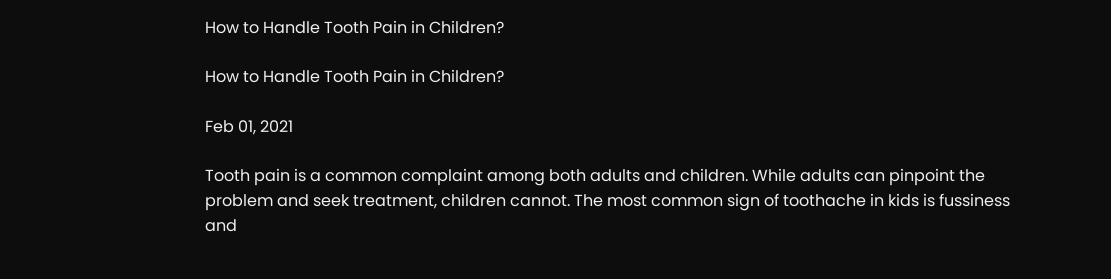How to Handle Tooth Pain in Children?

How to Handle Tooth Pain in Children?

Feb 01, 2021

Tooth pain is a common complaint among both adults and children. While adults can pinpoint the problem and seek treatment, children cannot. The most common sign of toothache in kids is fussiness and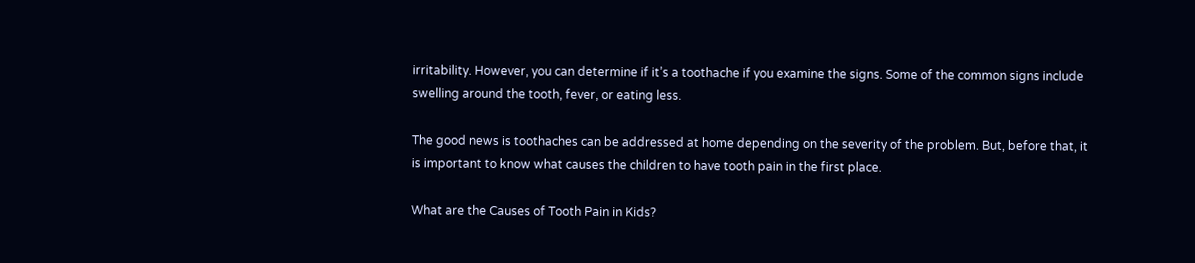irritability. However, you can determine if it’s a toothache if you examine the signs. Some of the common signs include swelling around the tooth, fever, or eating less.

The good news is toothaches can be addressed at home depending on the severity of the problem. But, before that, it is important to know what causes the children to have tooth pain in the first place.

What are the Causes of Tooth Pain in Kids?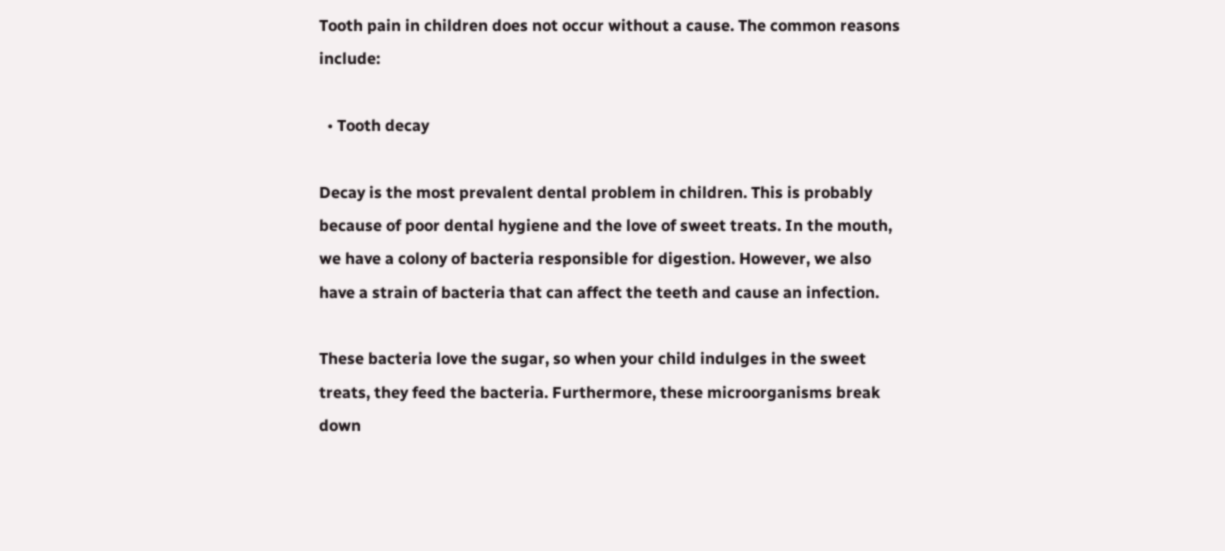Tooth pain in children does not occur without a cause. The common reasons include:

  • Tooth decay

Decay is the most prevalent dental problem in children. This is probably because of poor dental hygiene and the love of sweet treats. In the mouth, we have a colony of bacteria responsible for digestion. However, we also have a strain of bacteria that can affect the teeth and cause an infection.

These bacteria love the sugar, so when your child indulges in the sweet treats, they feed the bacteria. Furthermore, these microorganisms break down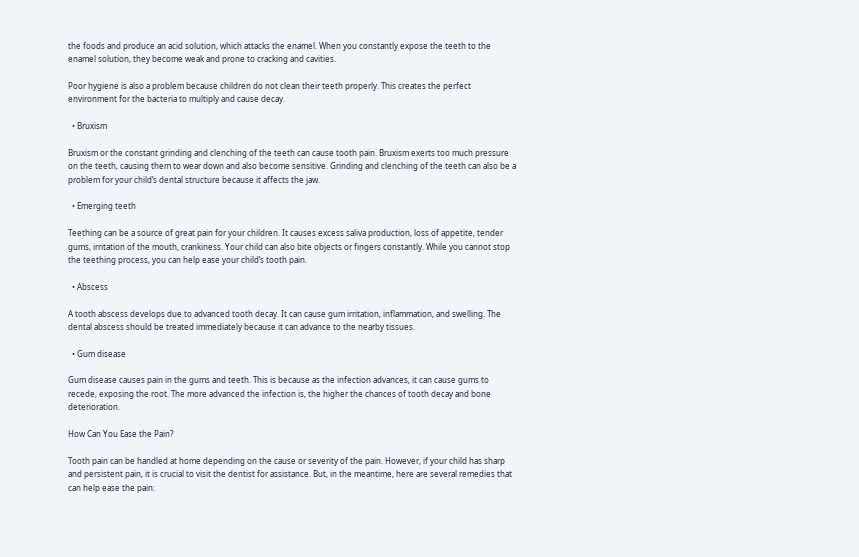the foods and produce an acid solution, which attacks the enamel. When you constantly expose the teeth to the enamel solution, they become weak and prone to cracking and cavities.

Poor hygiene is also a problem because children do not clean their teeth properly. This creates the perfect environment for the bacteria to multiply and cause decay.

  • Bruxism

Bruxism or the constant grinding and clenching of the teeth can cause tooth pain. Bruxism exerts too much pressure on the teeth, causing them to wear down and also become sensitive. Grinding and clenching of the teeth can also be a problem for your child’s dental structure because it affects the jaw.

  • Emerging teeth

Teething can be a source of great pain for your children. It causes excess saliva production, loss of appetite, tender gums, irritation of the mouth, crankiness. Your child can also bite objects or fingers constantly. While you cannot stop the teething process, you can help ease your child’s tooth pain.

  • Abscess

A tooth abscess develops due to advanced tooth decay. It can cause gum irritation, inflammation, and swelling. The dental abscess should be treated immediately because it can advance to the nearby tissues.

  • Gum disease

Gum disease causes pain in the gums and teeth. This is because as the infection advances, it can cause gums to recede, exposing the root. The more advanced the infection is, the higher the chances of tooth decay and bone deterioration.

How Can You Ease the Pain?

Tooth pain can be handled at home depending on the cause or severity of the pain. However, if your child has sharp and persistent pain, it is crucial to visit the dentist for assistance. But, in the meantime, here are several remedies that can help ease the pain: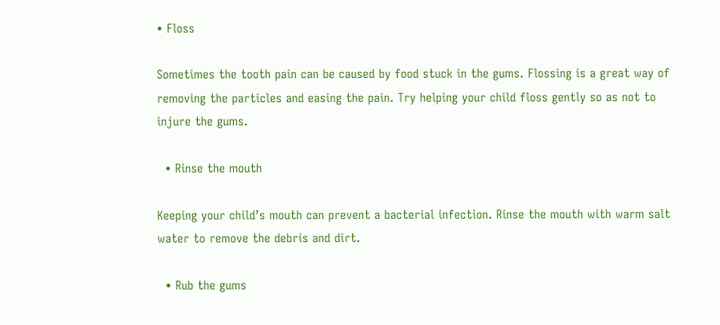• Floss

Sometimes the tooth pain can be caused by food stuck in the gums. Flossing is a great way of removing the particles and easing the pain. Try helping your child floss gently so as not to injure the gums.

  • Rinse the mouth

Keeping your child’s mouth can prevent a bacterial infection. Rinse the mouth with warm salt water to remove the debris and dirt.

  • Rub the gums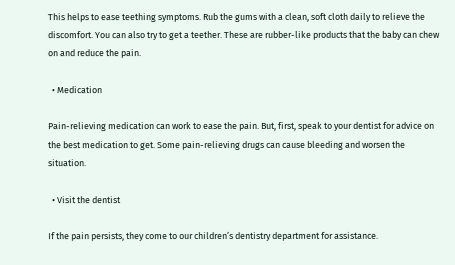This helps to ease teething symptoms. Rub the gums with a clean, soft cloth daily to relieve the discomfort. You can also try to get a teether. These are rubber-like products that the baby can chew on and reduce the pain.

  • Medication

Pain-relieving medication can work to ease the pain. But, first, speak to your dentist for advice on the best medication to get. Some pain-relieving drugs can cause bleeding and worsen the situation.

  • Visit the dentist

If the pain persists, they come to our children’s dentistry department for assistance.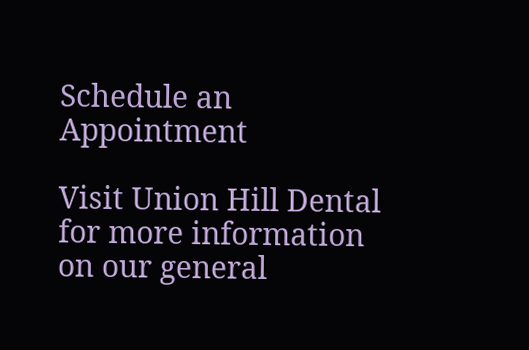Schedule an Appointment

Visit Union Hill Dental for more information on our general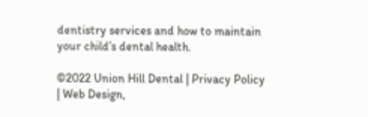dentistry services and how to maintain your child’s dental health.

©2022 Union Hill Dental | Privacy Policy | Web Design,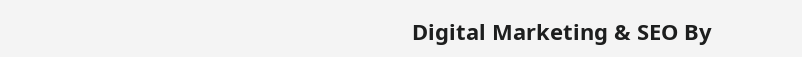Digital Marketing & SEO By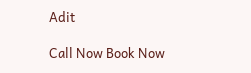Adit

Call Now Book Now